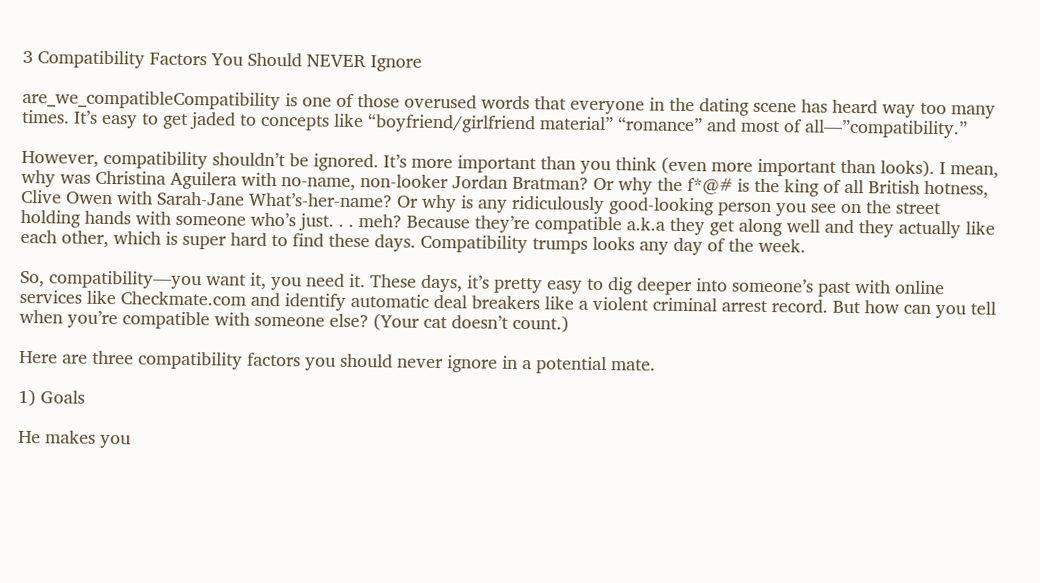3 Compatibility Factors You Should NEVER Ignore

are_we_compatibleCompatibility is one of those overused words that everyone in the dating scene has heard way too many times. It’s easy to get jaded to concepts like “boyfriend/girlfriend material” “romance” and most of all—”compatibility.”

However, compatibility shouldn’t be ignored. It’s more important than you think (even more important than looks). I mean, why was Christina Aguilera with no-name, non-looker Jordan Bratman? Or why the f*@# is the king of all British hotness, Clive Owen with Sarah-Jane What’s-her-name? Or why is any ridiculously good-looking person you see on the street holding hands with someone who’s just. . . meh? Because they’re compatible a.k.a they get along well and they actually like each other, which is super hard to find these days. Compatibility trumps looks any day of the week.

So, compatibility—you want it, you need it. These days, it’s pretty easy to dig deeper into someone’s past with online services like Checkmate.com and identify automatic deal breakers like a violent criminal arrest record. But how can you tell when you’re compatible with someone else? (Your cat doesn’t count.)

Here are three compatibility factors you should never ignore in a potential mate.

1) Goals

He makes you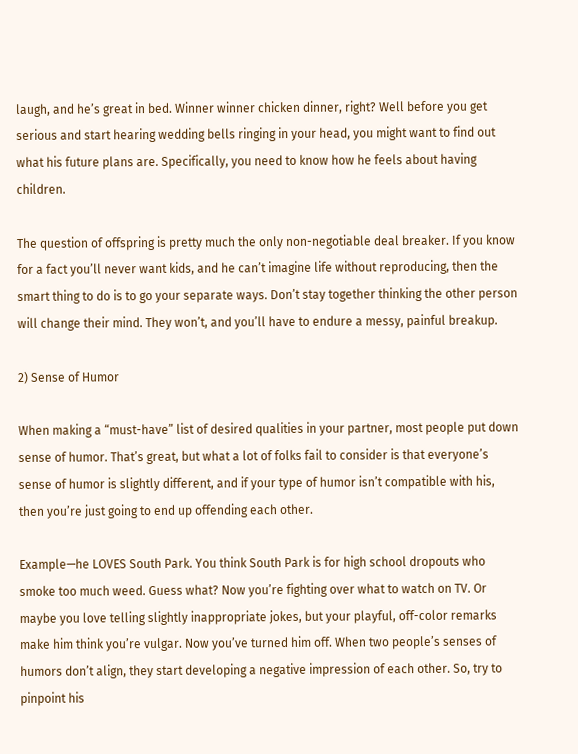laugh, and he’s great in bed. Winner winner chicken dinner, right? Well before you get serious and start hearing wedding bells ringing in your head, you might want to find out what his future plans are. Specifically, you need to know how he feels about having children.

The question of offspring is pretty much the only non-negotiable deal breaker. If you know for a fact you’ll never want kids, and he can’t imagine life without reproducing, then the smart thing to do is to go your separate ways. Don’t stay together thinking the other person will change their mind. They won’t, and you’ll have to endure a messy, painful breakup.

2) Sense of Humor

When making a “must-have” list of desired qualities in your partner, most people put down sense of humor. That’s great, but what a lot of folks fail to consider is that everyone’s sense of humor is slightly different, and if your type of humor isn’t compatible with his, then you’re just going to end up offending each other.

Example—he LOVES South Park. You think South Park is for high school dropouts who smoke too much weed. Guess what? Now you’re fighting over what to watch on TV. Or maybe you love telling slightly inappropriate jokes, but your playful, off-color remarks make him think you’re vulgar. Now you’ve turned him off. When two people’s senses of humors don’t align, they start developing a negative impression of each other. So, try to pinpoint his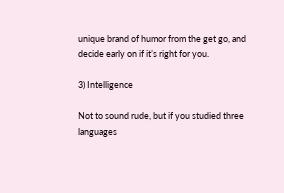unique brand of humor from the get go, and decide early on if it’s right for you.

3) Intelligence

Not to sound rude, but if you studied three languages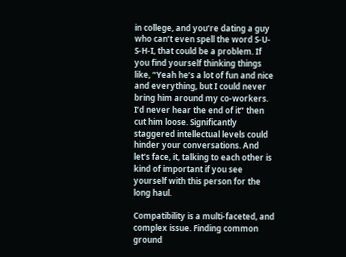in college, and you’re dating a guy who can’t even spell the word S-U-S-H-I, that could be a problem. If you find yourself thinking things like, “Yeah he’s a lot of fun and nice and everything, but I could never bring him around my co-workers. I’d never hear the end of it” then cut him loose. Significantly staggered intellectual levels could hinder your conversations. And let’s face, it, talking to each other is kind of important if you see yourself with this person for the long haul.

Compatibility is a multi-faceted, and complex issue. Finding common ground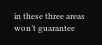in these three areas won’t guarantee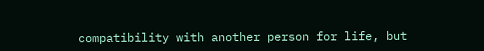compatibility with another person for life, but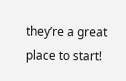they’re a great place to start!